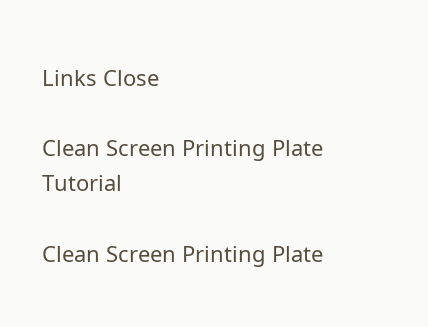Links Close

Clean Screen Printing Plate Tutorial

Clean Screen Printing Plate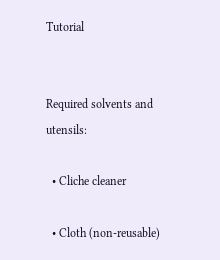Tutorial


Required solvents and utensils:

  • Cliche cleaner

  • Cloth (non-reusable)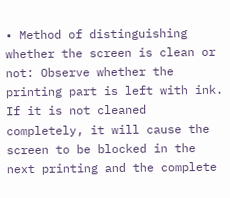• Method of distinguishing whether the screen is clean or not: Observe whether the printing part is left with ink. If it is not cleaned completely, it will cause the screen to be blocked in the next printing and the complete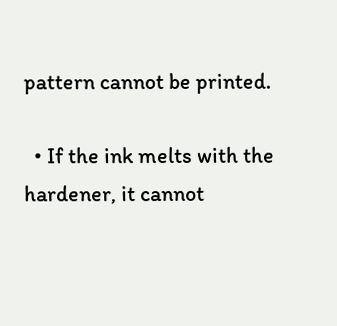pattern cannot be printed.

  • If the ink melts with the hardener, it cannot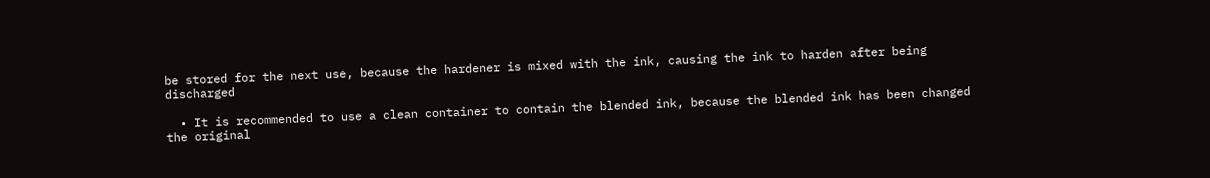be stored for the next use, because the hardener is mixed with the ink, causing the ink to harden after being discharged

  • It is recommended to use a clean container to contain the blended ink, because the blended ink has been changed the original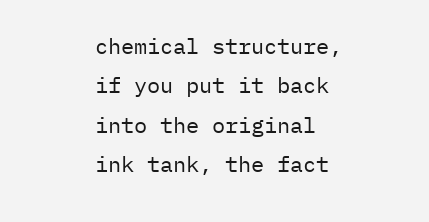chemical structure, if you put it back into the original ink tank, the fact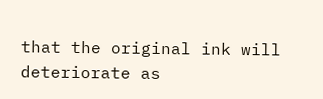that the original ink will deteriorate as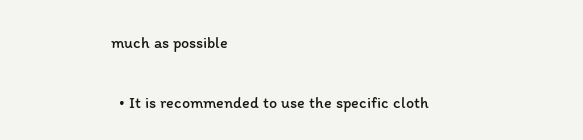much as possible

  • It is recommended to use the specific cloth